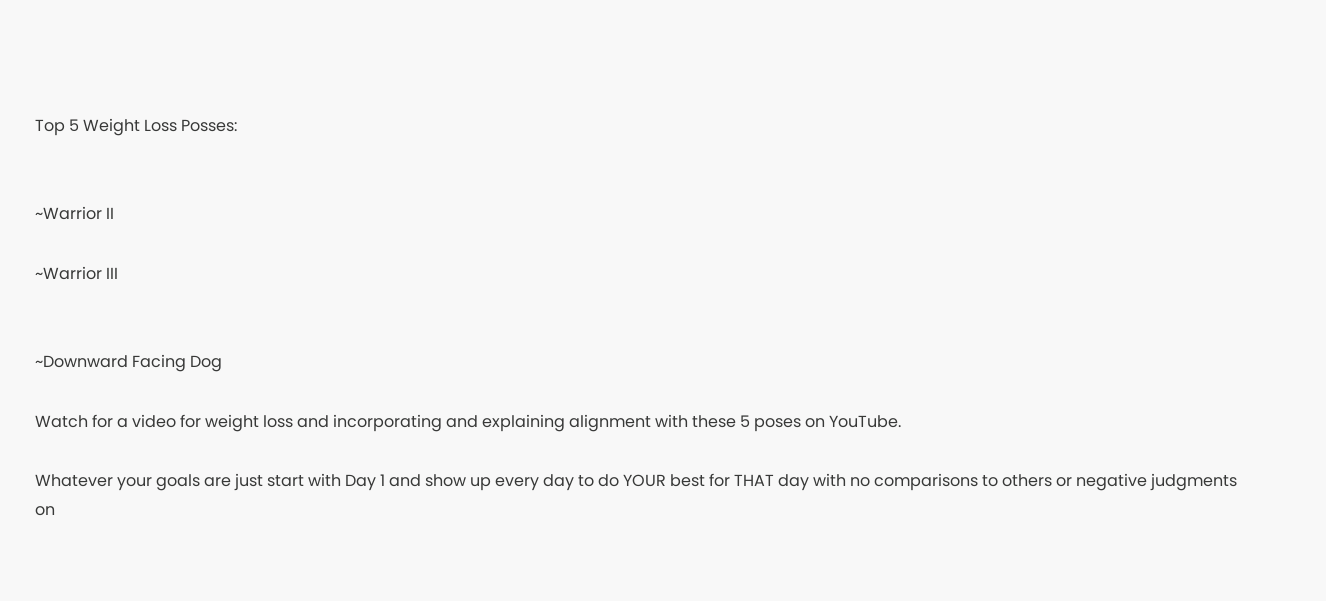Top 5 Weight Loss Posses:


~Warrior II

~Warrior III


~Downward Facing Dog

Watch for a video for weight loss and incorporating and explaining alignment with these 5 poses on YouTube.

Whatever your goals are just start with Day 1 and show up every day to do YOUR best for THAT day with no comparisons to others or negative judgments on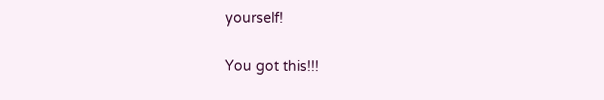yourself!

You got this!!!